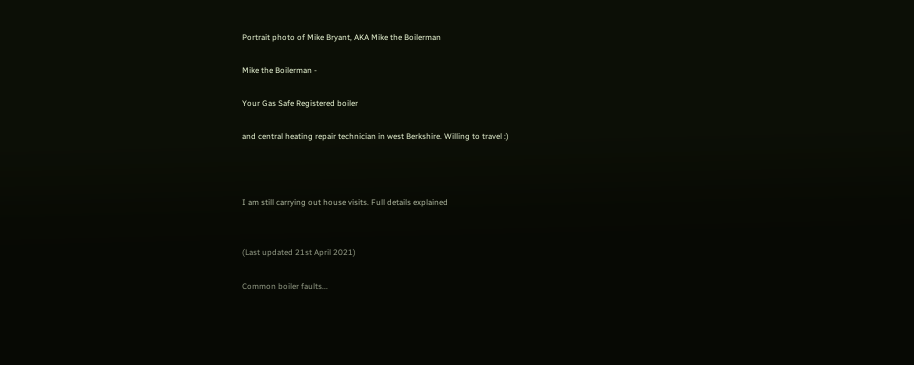Portrait photo of Mike Bryant, AKA Mike the Boilerman

Mike the Boilerman -

Your Gas Safe Registered boiler

and central heating repair technician in west Berkshire. Willing to travel :)



I am still carrying out house visits. Full details explained


(Last updated 21st April 2021)

Common boiler faults...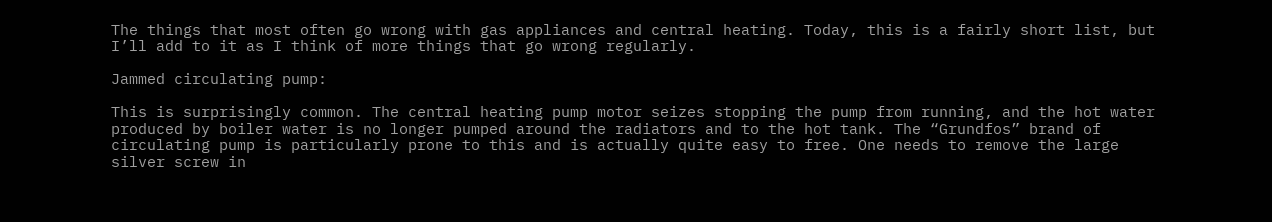The things that most often go wrong with gas appliances and central heating. Today, this is a fairly short list, but I’ll add to it as I think of more things that go wrong regularly.

Jammed circulating pump:

This is surprisingly common. The central heating pump motor seizes stopping the pump from running, and the hot water produced by boiler water is no longer pumped around the radiators and to the hot tank. The “Grundfos” brand of circulating pump is particularly prone to this and is actually quite easy to free. One needs to remove the large silver screw in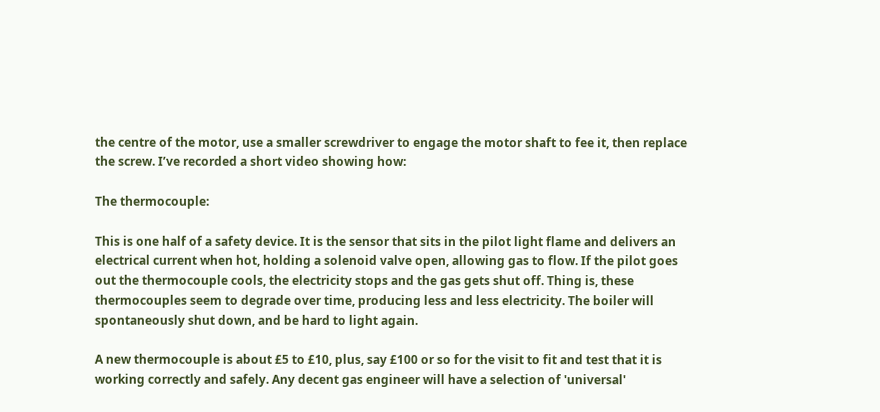the centre of the motor, use a smaller screwdriver to engage the motor shaft to fee it, then replace the screw. I’ve recorded a short video showing how:

The thermocouple:

This is one half of a safety device. It is the sensor that sits in the pilot light flame and delivers an electrical current when hot, holding a solenoid valve open, allowing gas to flow. If the pilot goes out the thermocouple cools, the electricity stops and the gas gets shut off. Thing is, these thermocouples seem to degrade over time, producing less and less electricity. The boiler will spontaneously shut down, and be hard to light again.

A new thermocouple is about £5 to £10, plus, say £100 or so for the visit to fit and test that it is working correctly and safely. Any decent gas engineer will have a selection of 'universal'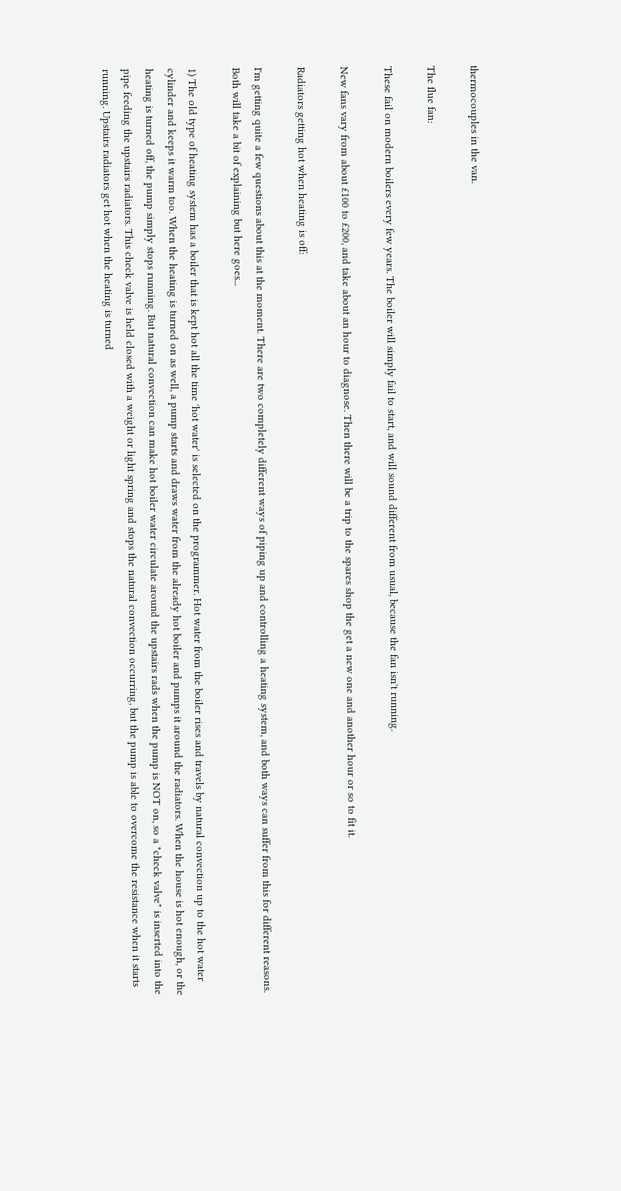thermocouples in the van.

The flue fan:

These fail on modern boilers every few years. The boiler will simply fail to start, and will sound different from usual, because the fan isn't running.

New fans vary from about £100 to £200, and take about an hour to diagnose. Then there will be a trip to the spares shop the get a new one and another hour or so to fit it.

Radiators getting hot when heating is off:

I'm getting quite a few questions about this at the moment. There are two completely different ways of piping up and controlling a heating system, and both ways can suffer from this for different reasons. Both will take a bit of explaining but here goes...

1) The old type of heating system has a boiler that is kept hot all the time 'hot water' is selected on the programmer. Hot water from the boiler rises and travels by natural convection up to the hot water cylinder and keeps it warm too. When the heating is turned on as well, a pump starts and draws water from the already hot boiler and pumps it around the radiators. When the house is hot enough, or the heating is turned off, the pump simply stops running. But natural convection can make hot boiler water circulate around the upstairs rads when the pump is NOT on, so a "check valve" is inserted into the pipe feeding the upstairs radiators. This check valve is held closed with a weight or light spring and stops the natural convection occurring, but the pump is able to overcome the resistance when it starts running. Upstairs radiators get hot when the heating is turned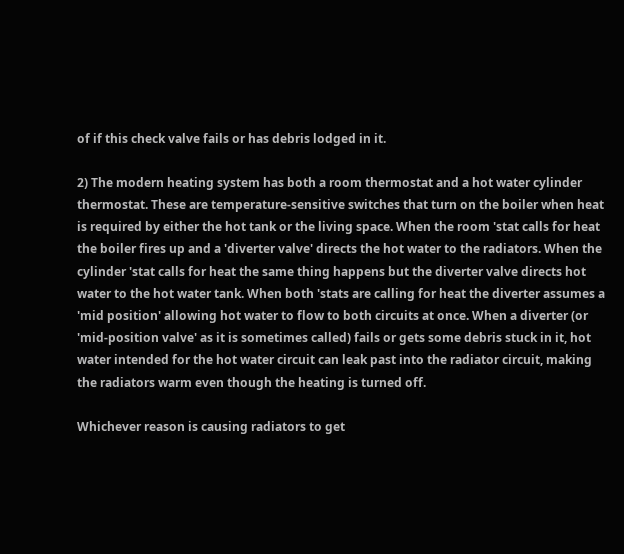of if this check valve fails or has debris lodged in it.

2) The modern heating system has both a room thermostat and a hot water cylinder thermostat. These are temperature-sensitive switches that turn on the boiler when heat is required by either the hot tank or the living space. When the room 'stat calls for heat the boiler fires up and a 'diverter valve' directs the hot water to the radiators. When the cylinder 'stat calls for heat the same thing happens but the diverter valve directs hot water to the hot water tank. When both 'stats are calling for heat the diverter assumes a 'mid position' allowing hot water to flow to both circuits at once. When a diverter (or 'mid-position valve' as it is sometimes called) fails or gets some debris stuck in it, hot water intended for the hot water circuit can leak past into the radiator circuit, making the radiators warm even though the heating is turned off.

Whichever reason is causing radiators to get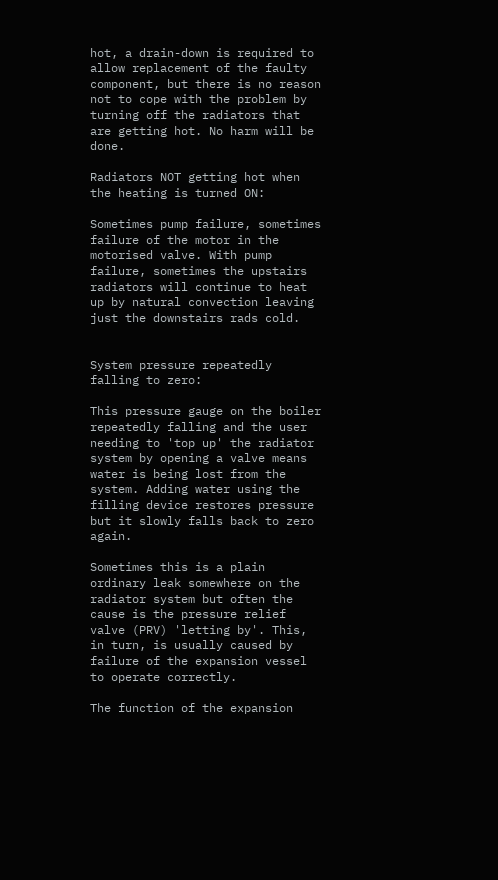hot, a drain-down is required to allow replacement of the faulty component, but there is no reason not to cope with the problem by turning off the radiators that are getting hot. No harm will be done.

Radiators NOT getting hot when the heating is turned ON:

Sometimes pump failure, sometimes failure of the motor in the motorised valve. With pump failure, sometimes the upstairs radiators will continue to heat up by natural convection leaving just the downstairs rads cold.


System pressure repeatedly falling to zero:

This pressure gauge on the boiler repeatedly falling and the user needing to 'top up' the radiator system by opening a valve means water is being lost from the system. Adding water using the filling device restores pressure but it slowly falls back to zero again.

Sometimes this is a plain ordinary leak somewhere on the radiator system but often the cause is the pressure relief valve (PRV) 'letting by'. This, in turn, is usually caused by failure of the expansion vessel to operate correctly.

The function of the expansion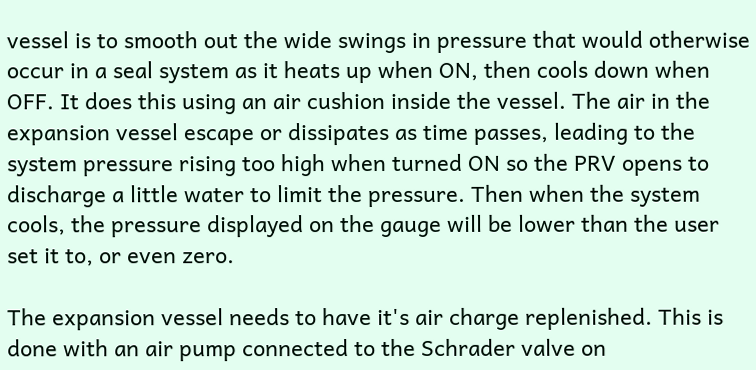vessel is to smooth out the wide swings in pressure that would otherwise occur in a seal system as it heats up when ON, then cools down when OFF. It does this using an air cushion inside the vessel. The air in the expansion vessel escape or dissipates as time passes, leading to the system pressure rising too high when turned ON so the PRV opens to discharge a little water to limit the pressure. Then when the system cools, the pressure displayed on the gauge will be lower than the user set it to, or even zero.

The expansion vessel needs to have it's air charge replenished. This is done with an air pump connected to the Schrader valve on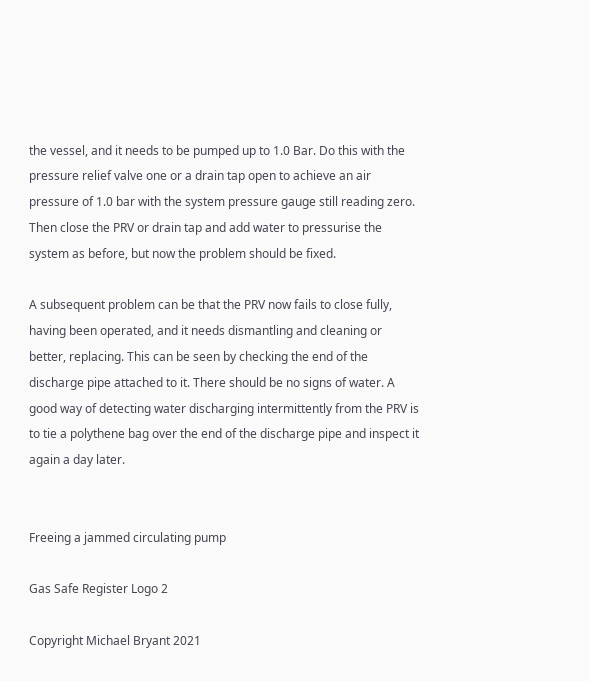the vessel, and it needs to be pumped up to 1.0 Bar. Do this with the pressure relief valve one or a drain tap open to achieve an air pressure of 1.0 bar with the system pressure gauge still reading zero. Then close the PRV or drain tap and add water to pressurise the system as before, but now the problem should be fixed.

A subsequent problem can be that the PRV now fails to close fully, having been operated, and it needs dismantling and cleaning or better, replacing. This can be seen by checking the end of the discharge pipe attached to it. There should be no signs of water. A good way of detecting water discharging intermittently from the PRV is to tie a polythene bag over the end of the discharge pipe and inspect it again a day later.


Freeing a jammed circulating pump

Gas Safe Register Logo 2

Copyright Michael Bryant 2021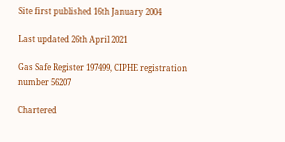Site first published 16th January 2004

Last updated 26th April 2021

Gas Safe Register 197499, CIPHE registration number 56207

Chartered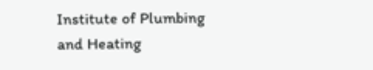Institute of Plumbing and Heating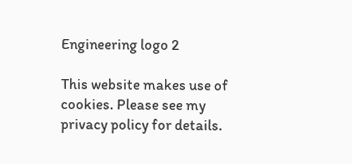Engineering logo 2

This website makes use of cookies. Please see my privacy policy for details.